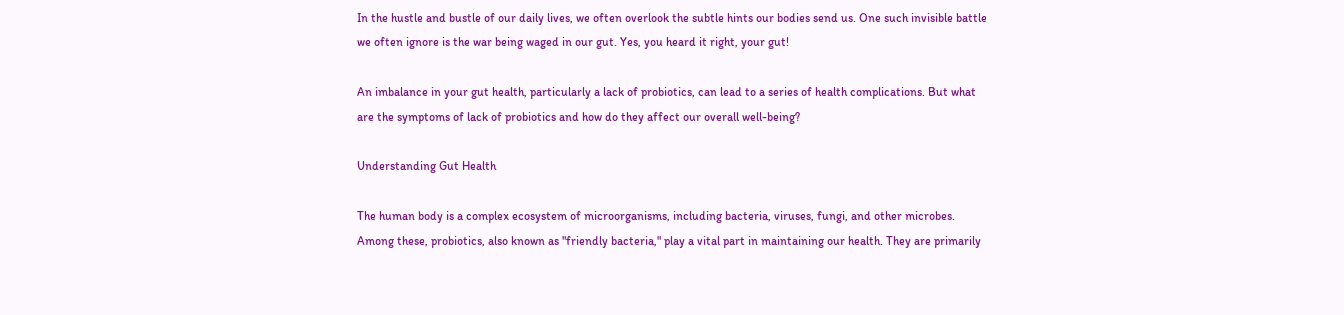In the hustle and bustle of our daily lives, we often overlook the subtle hints our bodies send us. One such invisible battle we often ignore is the war being waged in our gut. Yes, you heard it right, your gut!

An imbalance in your gut health, particularly a lack of probiotics, can lead to a series of health complications. But what are the symptoms of lack of probiotics and how do they affect our overall well-being?

Understanding Gut Health

The human body is a complex ecosystem of microorganisms, including bacteria, viruses, fungi, and other microbes. Among these, probiotics, also known as "friendly bacteria," play a vital part in maintaining our health. They are primarily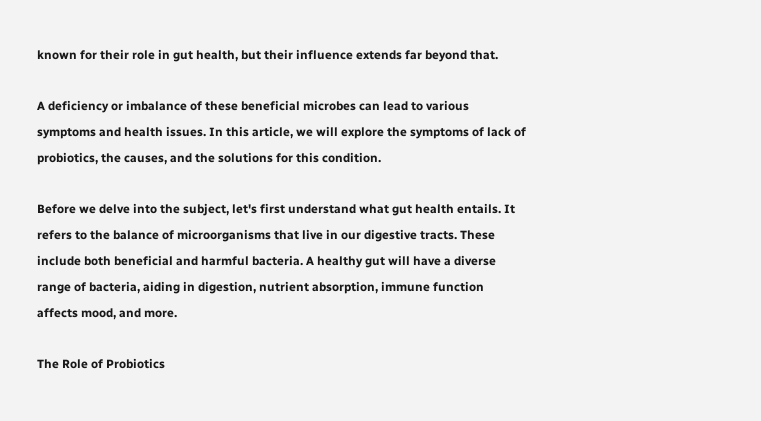known for their role in gut health, but their influence extends far beyond that.

A deficiency or imbalance of these beneficial microbes can lead to various symptoms and health issues. In this article, we will explore the symptoms of lack of probiotics, the causes, and the solutions for this condition.

Before we delve into the subject, let's first understand what gut health entails. It refers to the balance of microorganisms that live in our digestive tracts. These include both beneficial and harmful bacteria. A healthy gut will have a diverse range of bacteria, aiding in digestion, nutrient absorption, immune function affects mood, and more.

The Role of Probiotics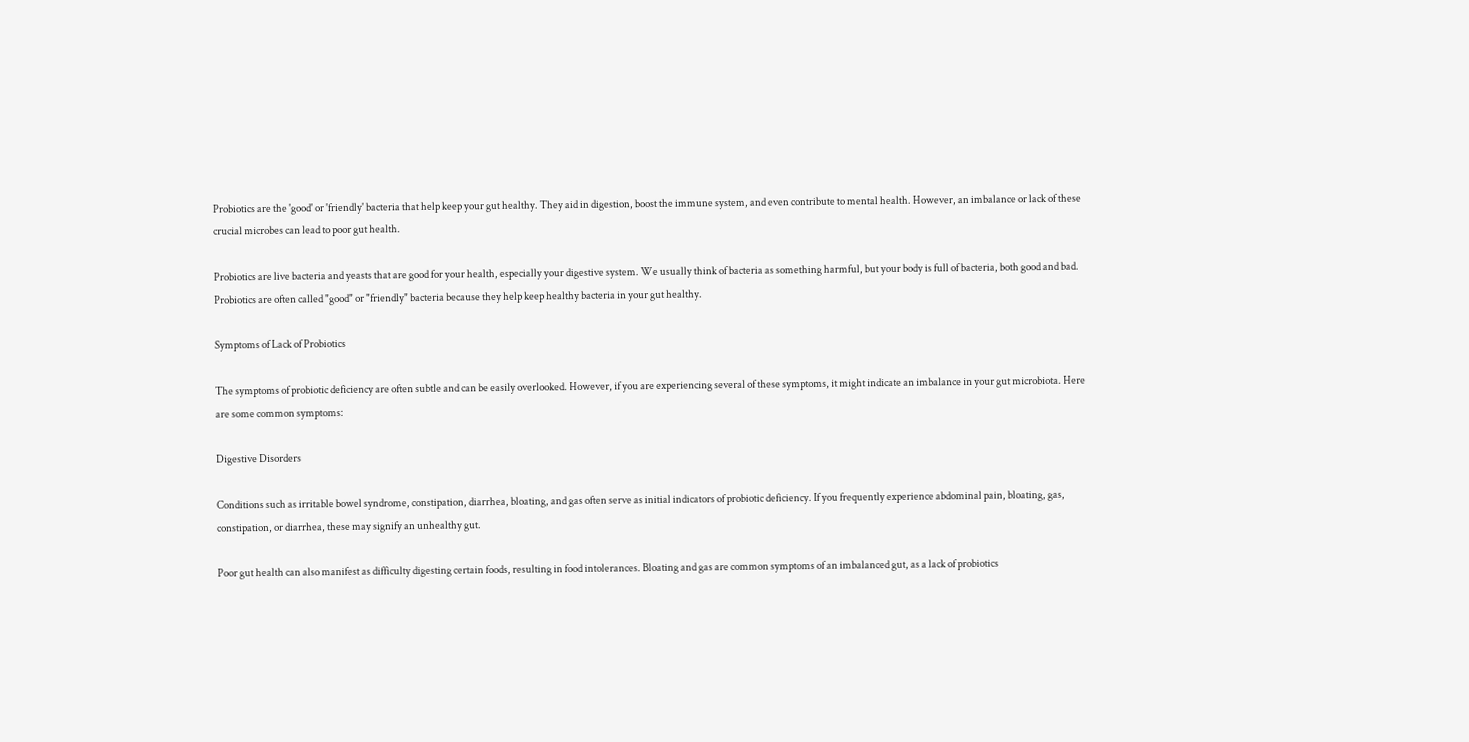Probiotics are the 'good' or 'friendly' bacteria that help keep your gut healthy. They aid in digestion, boost the immune system, and even contribute to mental health. However, an imbalance or lack of these crucial microbes can lead to poor gut health.

Probiotics are live bacteria and yeasts that are good for your health, especially your digestive system. We usually think of bacteria as something harmful, but your body is full of bacteria, both good and bad. Probiotics are often called "good" or "friendly" bacteria because they help keep healthy bacteria in your gut healthy.

Symptoms of Lack of Probiotics

The symptoms of probiotic deficiency are often subtle and can be easily overlooked. However, if you are experiencing several of these symptoms, it might indicate an imbalance in your gut microbiota. Here are some common symptoms:

Digestive Disorders

Conditions such as irritable bowel syndrome, constipation, diarrhea, bloating, and gas often serve as initial indicators of probiotic deficiency. If you frequently experience abdominal pain, bloating, gas, constipation, or diarrhea, these may signify an unhealthy gut.

Poor gut health can also manifest as difficulty digesting certain foods, resulting in food intolerances. Bloating and gas are common symptoms of an imbalanced gut, as a lack of probiotics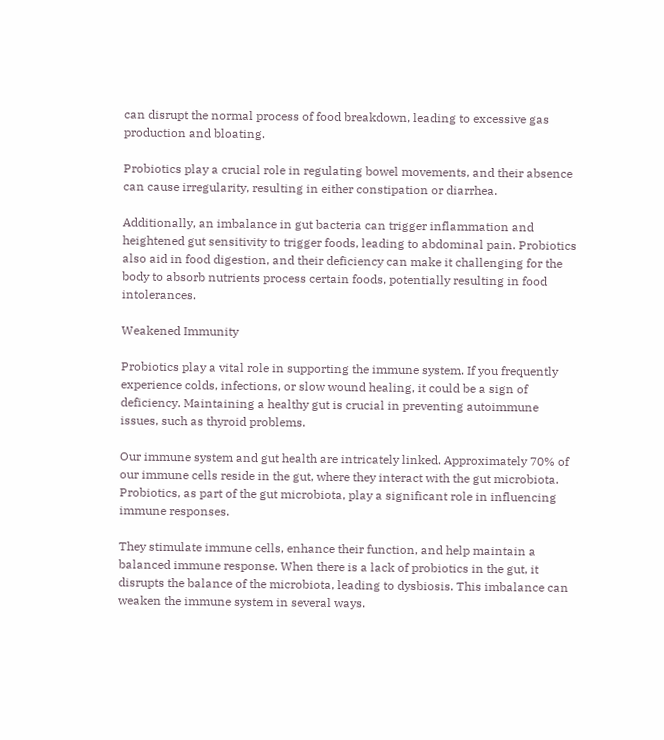can disrupt the normal process of food breakdown, leading to excessive gas production and bloating.

Probiotics play a crucial role in regulating bowel movements, and their absence can cause irregularity, resulting in either constipation or diarrhea.

Additionally, an imbalance in gut bacteria can trigger inflammation and heightened gut sensitivity to trigger foods, leading to abdominal pain. Probiotics also aid in food digestion, and their deficiency can make it challenging for the body to absorb nutrients process certain foods, potentially resulting in food intolerances.

Weakened Immunity

Probiotics play a vital role in supporting the immune system. If you frequently experience colds, infections, or slow wound healing, it could be a sign of deficiency. Maintaining a healthy gut is crucial in preventing autoimmune issues, such as thyroid problems.

Our immune system and gut health are intricately linked. Approximately 70% of our immune cells reside in the gut, where they interact with the gut microbiota. Probiotics, as part of the gut microbiota, play a significant role in influencing immune responses.

They stimulate immune cells, enhance their function, and help maintain a balanced immune response. When there is a lack of probiotics in the gut, it disrupts the balance of the microbiota, leading to dysbiosis. This imbalance can weaken the immune system in several ways.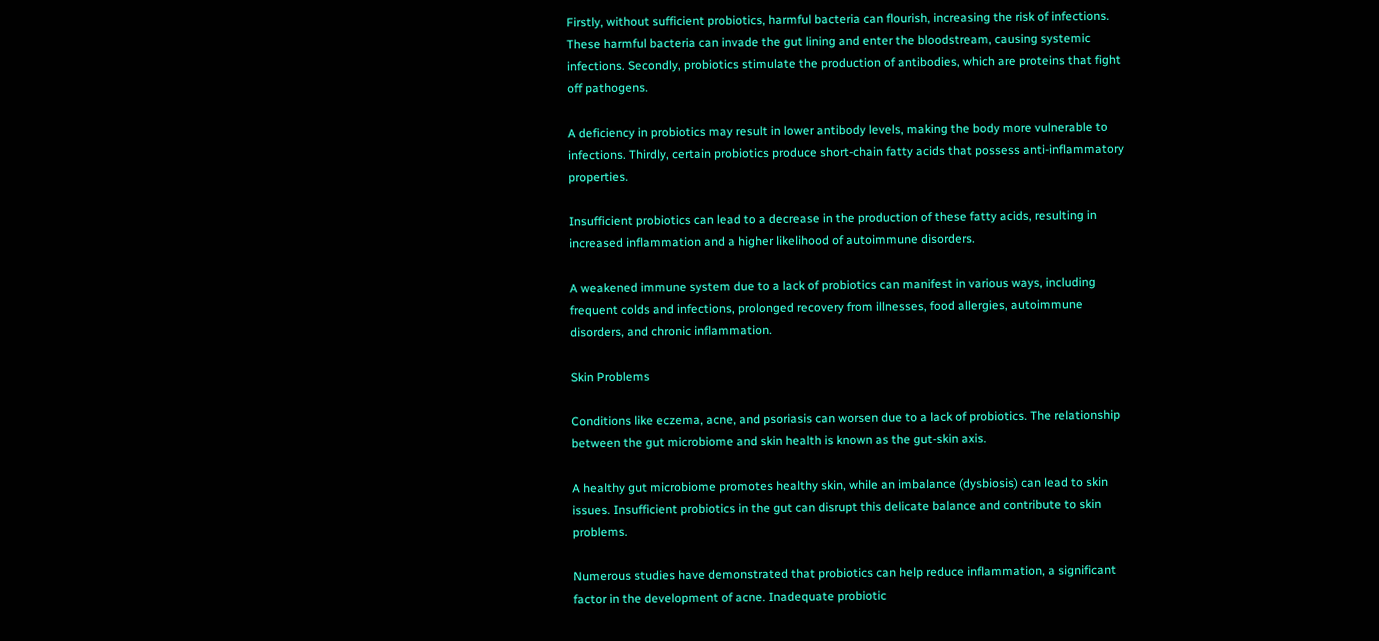Firstly, without sufficient probiotics, harmful bacteria can flourish, increasing the risk of infections. These harmful bacteria can invade the gut lining and enter the bloodstream, causing systemic infections. Secondly, probiotics stimulate the production of antibodies, which are proteins that fight off pathogens.

A deficiency in probiotics may result in lower antibody levels, making the body more vulnerable to infections. Thirdly, certain probiotics produce short-chain fatty acids that possess anti-inflammatory properties.

Insufficient probiotics can lead to a decrease in the production of these fatty acids, resulting in increased inflammation and a higher likelihood of autoimmune disorders.

A weakened immune system due to a lack of probiotics can manifest in various ways, including frequent colds and infections, prolonged recovery from illnesses, food allergies, autoimmune disorders, and chronic inflammation.

Skin Problems

Conditions like eczema, acne, and psoriasis can worsen due to a lack of probiotics. The relationship between the gut microbiome and skin health is known as the gut-skin axis.

A healthy gut microbiome promotes healthy skin, while an imbalance (dysbiosis) can lead to skin issues. Insufficient probiotics in the gut can disrupt this delicate balance and contribute to skin problems.

Numerous studies have demonstrated that probiotics can help reduce inflammation, a significant factor in the development of acne. Inadequate probiotic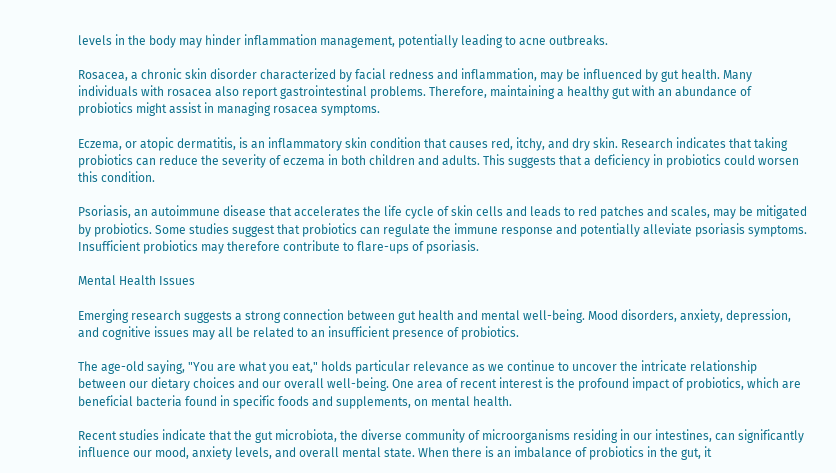levels in the body may hinder inflammation management, potentially leading to acne outbreaks.

Rosacea, a chronic skin disorder characterized by facial redness and inflammation, may be influenced by gut health. Many individuals with rosacea also report gastrointestinal problems. Therefore, maintaining a healthy gut with an abundance of probiotics might assist in managing rosacea symptoms.

Eczema, or atopic dermatitis, is an inflammatory skin condition that causes red, itchy, and dry skin. Research indicates that taking probiotics can reduce the severity of eczema in both children and adults. This suggests that a deficiency in probiotics could worsen this condition.

Psoriasis, an autoimmune disease that accelerates the life cycle of skin cells and leads to red patches and scales, may be mitigated by probiotics. Some studies suggest that probiotics can regulate the immune response and potentially alleviate psoriasis symptoms. Insufficient probiotics may therefore contribute to flare-ups of psoriasis.

Mental Health Issues

Emerging research suggests a strong connection between gut health and mental well-being. Mood disorders, anxiety, depression, and cognitive issues may all be related to an insufficient presence of probiotics.

The age-old saying, "You are what you eat," holds particular relevance as we continue to uncover the intricate relationship between our dietary choices and our overall well-being. One area of recent interest is the profound impact of probiotics, which are beneficial bacteria found in specific foods and supplements, on mental health.

Recent studies indicate that the gut microbiota, the diverse community of microorganisms residing in our intestines, can significantly influence our mood, anxiety levels, and overall mental state. When there is an imbalance of probiotics in the gut, it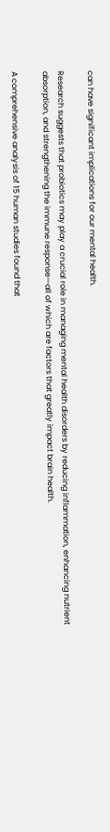can have significant implications for our mental health.

Research suggests that probiotics may play a crucial role in managing mental health disorders by reducing inflammation, enhancing nutrient absorption, and strengthening the immune response—all of which are factors that greatly impact brain health.

A comprehensive analysis of 15 human studies found that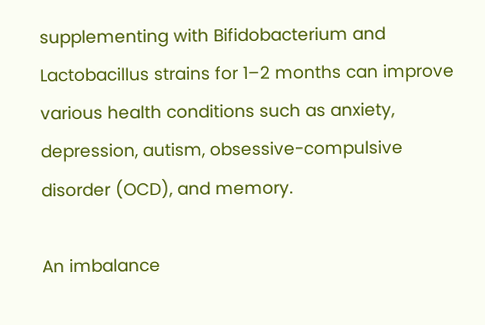supplementing with Bifidobacterium and Lactobacillus strains for 1–2 months can improve various health conditions such as anxiety, depression, autism, obsessive-compulsive disorder (OCD), and memory.

An imbalance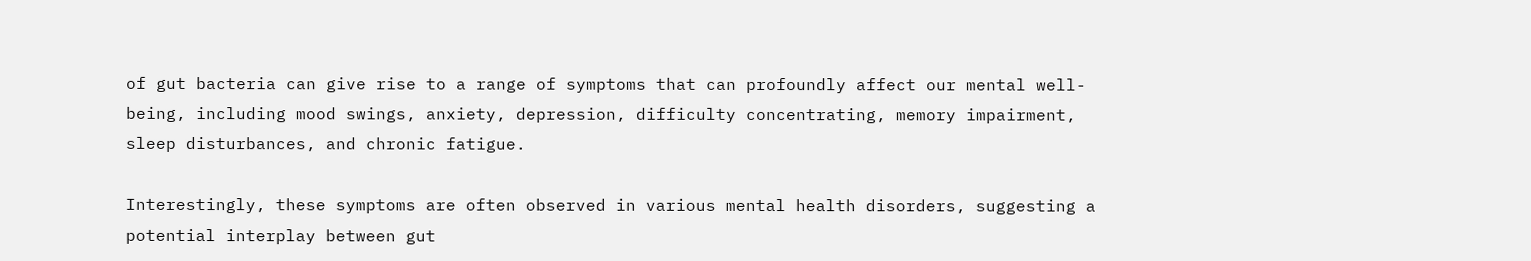of gut bacteria can give rise to a range of symptoms that can profoundly affect our mental well-being, including mood swings, anxiety, depression, difficulty concentrating, memory impairment, sleep disturbances, and chronic fatigue.

Interestingly, these symptoms are often observed in various mental health disorders, suggesting a potential interplay between gut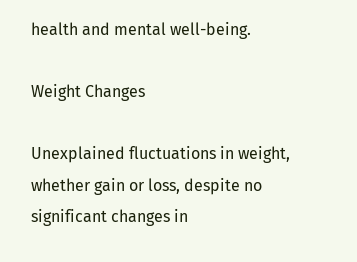health and mental well-being.

Weight Changes

Unexplained fluctuations in weight, whether gain or loss, despite no significant changes in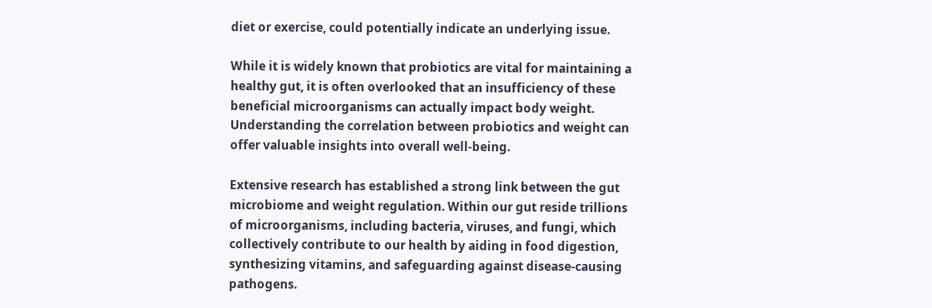diet or exercise, could potentially indicate an underlying issue.

While it is widely known that probiotics are vital for maintaining a healthy gut, it is often overlooked that an insufficiency of these beneficial microorganisms can actually impact body weight. Understanding the correlation between probiotics and weight can offer valuable insights into overall well-being.

Extensive research has established a strong link between the gut microbiome and weight regulation. Within our gut reside trillions of microorganisms, including bacteria, viruses, and fungi, which collectively contribute to our health by aiding in food digestion, synthesizing vitamins, and safeguarding against disease-causing pathogens.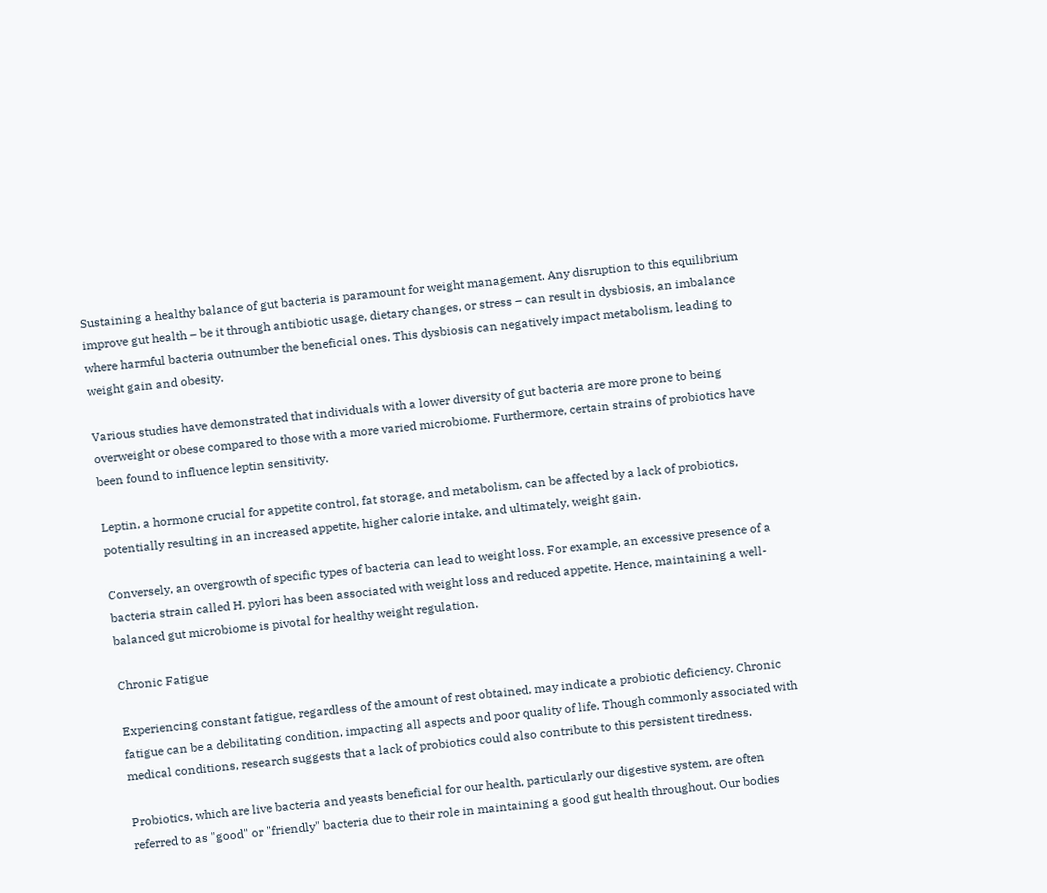Sustaining a healthy balance of gut bacteria is paramount for weight management. Any disruption to this equilibrium improve gut health – be it through antibiotic usage, dietary changes, or stress – can result in dysbiosis, an imbalance where harmful bacteria outnumber the beneficial ones. This dysbiosis can negatively impact metabolism, leading to weight gain and obesity.

Various studies have demonstrated that individuals with a lower diversity of gut bacteria are more prone to being overweight or obese compared to those with a more varied microbiome. Furthermore, certain strains of probiotics have been found to influence leptin sensitivity.

Leptin, a hormone crucial for appetite control, fat storage, and metabolism, can be affected by a lack of probiotics, potentially resulting in an increased appetite, higher calorie intake, and ultimately, weight gain.

Conversely, an overgrowth of specific types of bacteria can lead to weight loss. For example, an excessive presence of a bacteria strain called H. pylori has been associated with weight loss and reduced appetite. Hence, maintaining a well-balanced gut microbiome is pivotal for healthy weight regulation.

Chronic Fatigue

Experiencing constant fatigue, regardless of the amount of rest obtained, may indicate a probiotic deficiency. Chronic fatigue can be a debilitating condition, impacting all aspects and poor quality of life. Though commonly associated with medical conditions, research suggests that a lack of probiotics could also contribute to this persistent tiredness.

Probiotics, which are live bacteria and yeasts beneficial for our health, particularly our digestive system, are often referred to as "good" or "friendly" bacteria due to their role in maintaining a good gut health throughout. Our bodies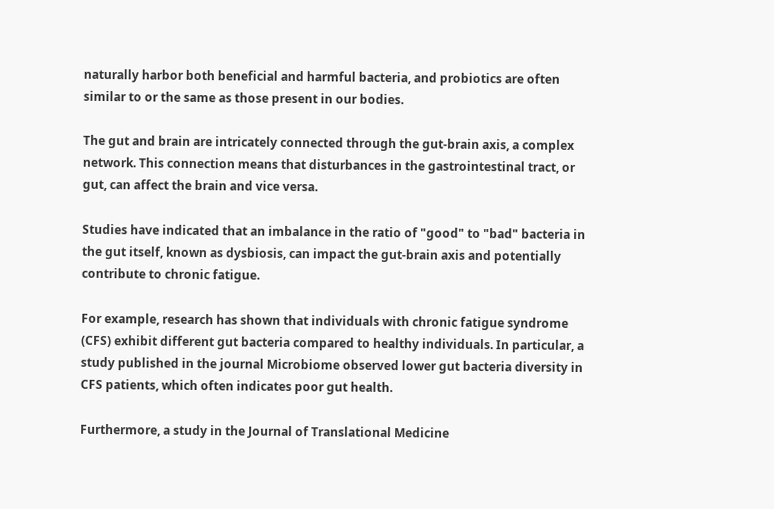naturally harbor both beneficial and harmful bacteria, and probiotics are often similar to or the same as those present in our bodies.

The gut and brain are intricately connected through the gut-brain axis, a complex network. This connection means that disturbances in the gastrointestinal tract, or gut, can affect the brain and vice versa.

Studies have indicated that an imbalance in the ratio of "good" to "bad" bacteria in the gut itself, known as dysbiosis, can impact the gut-brain axis and potentially contribute to chronic fatigue.

For example, research has shown that individuals with chronic fatigue syndrome (CFS) exhibit different gut bacteria compared to healthy individuals. In particular, a study published in the journal Microbiome observed lower gut bacteria diversity in CFS patients, which often indicates poor gut health.

Furthermore, a study in the Journal of Translational Medicine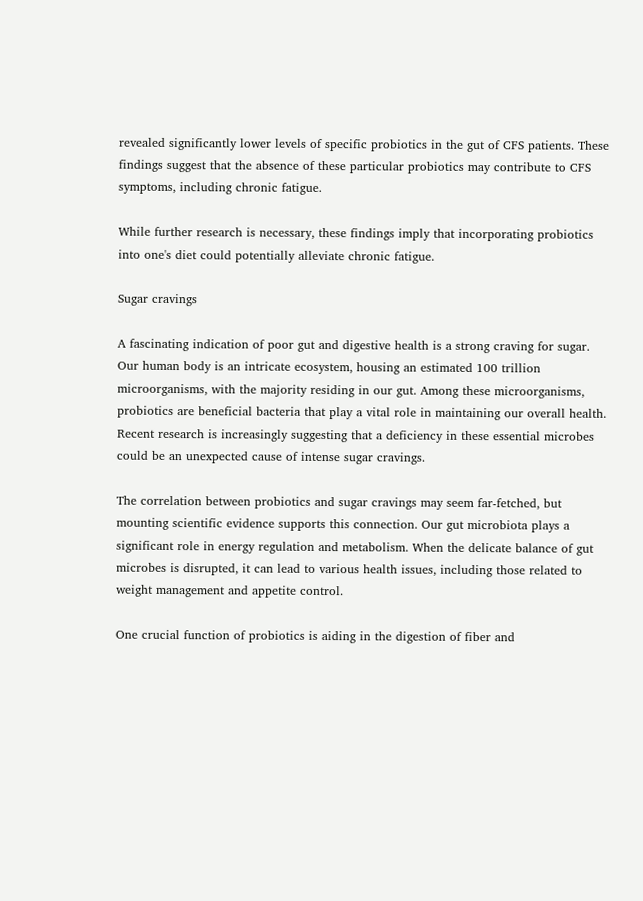revealed significantly lower levels of specific probiotics in the gut of CFS patients. These findings suggest that the absence of these particular probiotics may contribute to CFS symptoms, including chronic fatigue.

While further research is necessary, these findings imply that incorporating probiotics into one's diet could potentially alleviate chronic fatigue.

Sugar cravings

A fascinating indication of poor gut and digestive health is a strong craving for sugar. Our human body is an intricate ecosystem, housing an estimated 100 trillion microorganisms, with the majority residing in our gut. Among these microorganisms, probiotics are beneficial bacteria that play a vital role in maintaining our overall health. Recent research is increasingly suggesting that a deficiency in these essential microbes could be an unexpected cause of intense sugar cravings.

The correlation between probiotics and sugar cravings may seem far-fetched, but mounting scientific evidence supports this connection. Our gut microbiota plays a significant role in energy regulation and metabolism. When the delicate balance of gut microbes is disrupted, it can lead to various health issues, including those related to weight management and appetite control.

One crucial function of probiotics is aiding in the digestion of fiber and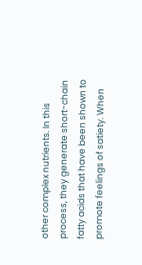other complex nutrients. In this process, they generate short-chain fatty acids that have been shown to promote feelings of satiety. When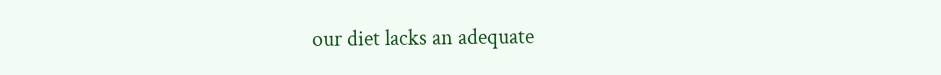our diet lacks an adequate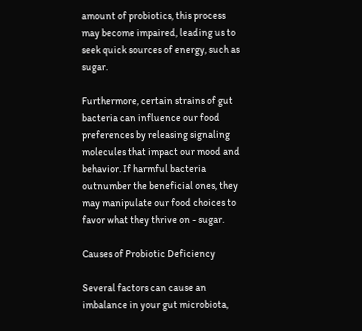amount of probiotics, this process may become impaired, leading us to seek quick sources of energy, such as sugar.

Furthermore, certain strains of gut bacteria can influence our food preferences by releasing signaling molecules that impact our mood and behavior. If harmful bacteria outnumber the beneficial ones, they may manipulate our food choices to favor what they thrive on - sugar.

Causes of Probiotic Deficiency

Several factors can cause an imbalance in your gut microbiota,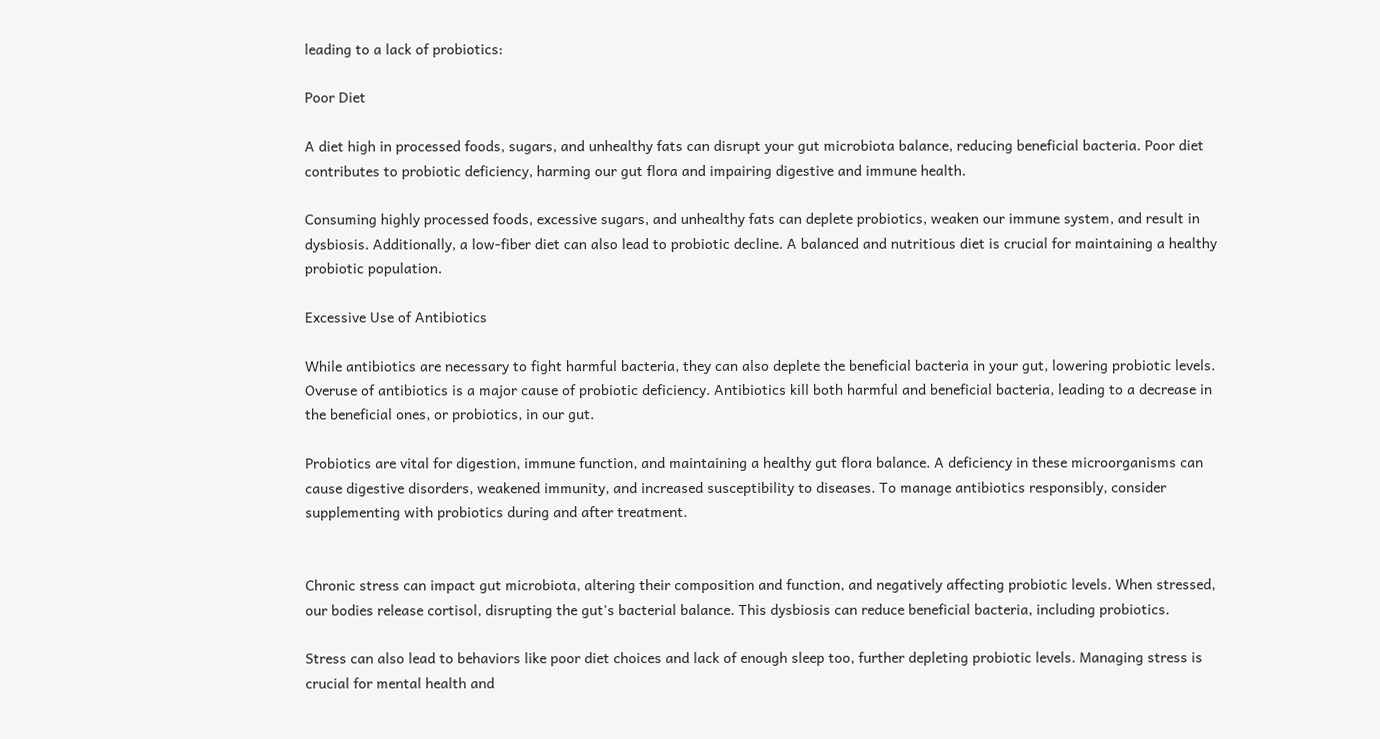leading to a lack of probiotics:

Poor Diet

A diet high in processed foods, sugars, and unhealthy fats can disrupt your gut microbiota balance, reducing beneficial bacteria. Poor diet contributes to probiotic deficiency, harming our gut flora and impairing digestive and immune health.

Consuming highly processed foods, excessive sugars, and unhealthy fats can deplete probiotics, weaken our immune system, and result in dysbiosis. Additionally, a low-fiber diet can also lead to probiotic decline. A balanced and nutritious diet is crucial for maintaining a healthy probiotic population.

Excessive Use of Antibiotics

While antibiotics are necessary to fight harmful bacteria, they can also deplete the beneficial bacteria in your gut, lowering probiotic levels. Overuse of antibiotics is a major cause of probiotic deficiency. Antibiotics kill both harmful and beneficial bacteria, leading to a decrease in the beneficial ones, or probiotics, in our gut.

Probiotics are vital for digestion, immune function, and maintaining a healthy gut flora balance. A deficiency in these microorganisms can cause digestive disorders, weakened immunity, and increased susceptibility to diseases. To manage antibiotics responsibly, consider supplementing with probiotics during and after treatment.


Chronic stress can impact gut microbiota, altering their composition and function, and negatively affecting probiotic levels. When stressed, our bodies release cortisol, disrupting the gut's bacterial balance. This dysbiosis can reduce beneficial bacteria, including probiotics.

Stress can also lead to behaviors like poor diet choices and lack of enough sleep too, further depleting probiotic levels. Managing stress is crucial for mental health and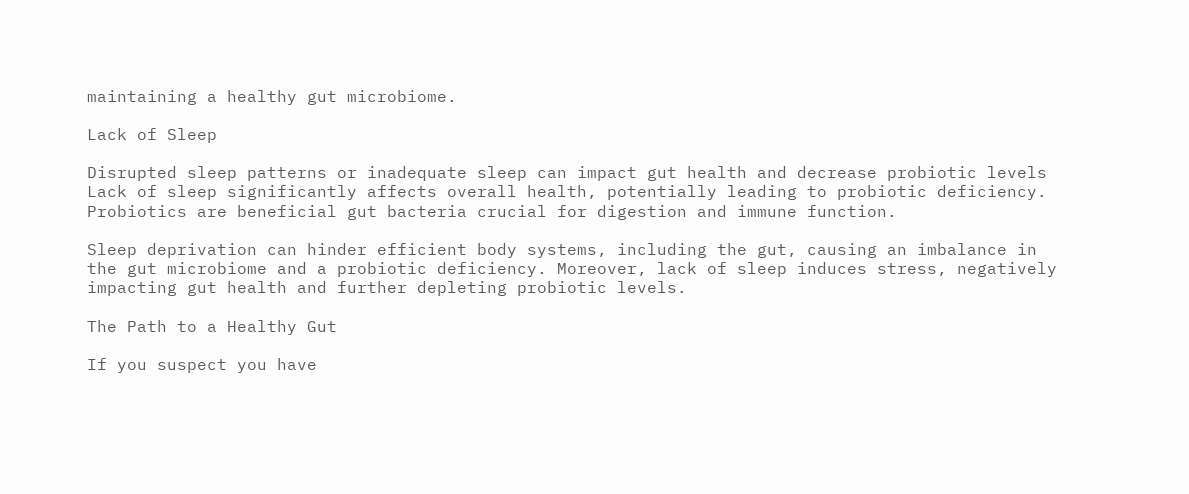maintaining a healthy gut microbiome.

Lack of Sleep

Disrupted sleep patterns or inadequate sleep can impact gut health and decrease probiotic levels Lack of sleep significantly affects overall health, potentially leading to probiotic deficiency. Probiotics are beneficial gut bacteria crucial for digestion and immune function.

Sleep deprivation can hinder efficient body systems, including the gut, causing an imbalance in the gut microbiome and a probiotic deficiency. Moreover, lack of sleep induces stress, negatively impacting gut health and further depleting probiotic levels.

The Path to a Healthy Gut

If you suspect you have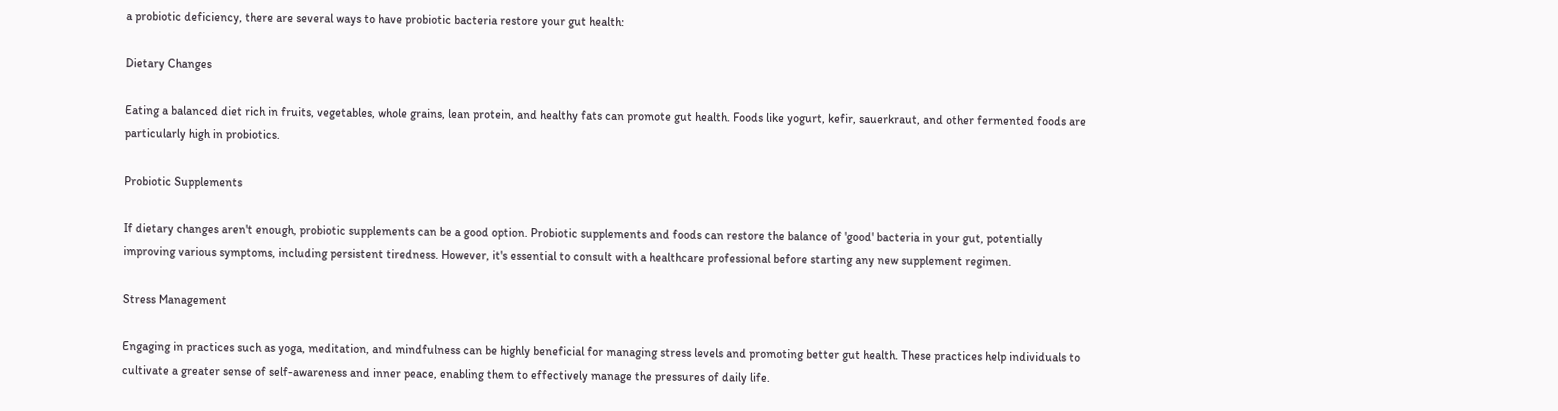a probiotic deficiency, there are several ways to have probiotic bacteria restore your gut health:

Dietary Changes

Eating a balanced diet rich in fruits, vegetables, whole grains, lean protein, and healthy fats can promote gut health. Foods like yogurt, kefir, sauerkraut, and other fermented foods are particularly high in probiotics.

Probiotic Supplements

If dietary changes aren't enough, probiotic supplements can be a good option. Probiotic supplements and foods can restore the balance of 'good' bacteria in your gut, potentially improving various symptoms, including persistent tiredness. However, it's essential to consult with a healthcare professional before starting any new supplement regimen.

Stress Management

Engaging in practices such as yoga, meditation, and mindfulness can be highly beneficial for managing stress levels and promoting better gut health. These practices help individuals to cultivate a greater sense of self-awareness and inner peace, enabling them to effectively manage the pressures of daily life.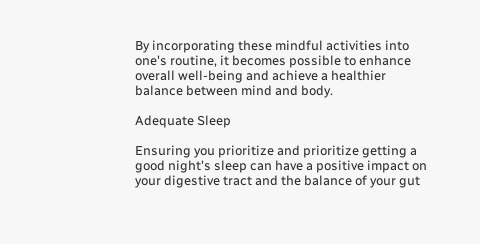By incorporating these mindful activities into one's routine, it becomes possible to enhance overall well-being and achieve a healthier balance between mind and body.

Adequate Sleep

Ensuring you prioritize and prioritize getting a good night's sleep can have a positive impact on your digestive tract and the balance of your gut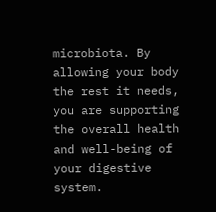microbiota. By allowing your body the rest it needs, you are supporting the overall health and well-being of your digestive system.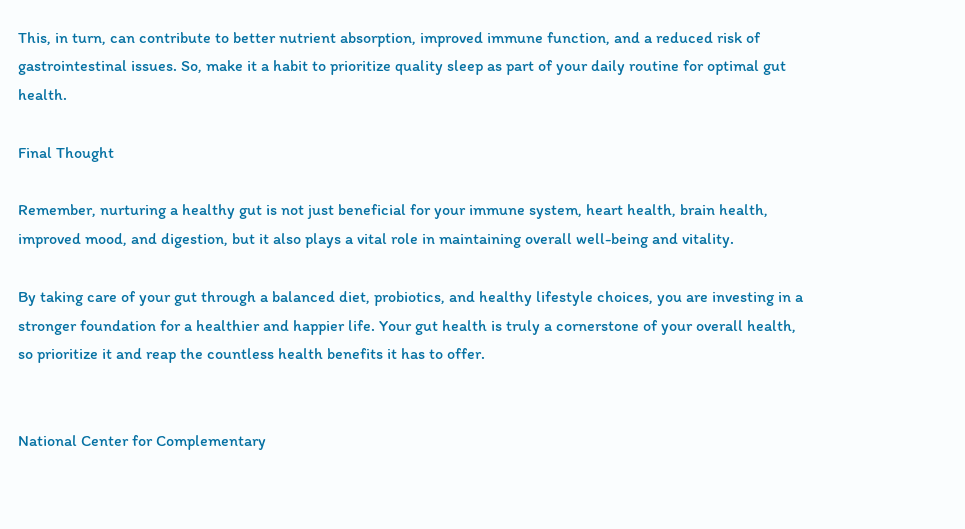This, in turn, can contribute to better nutrient absorption, improved immune function, and a reduced risk of gastrointestinal issues. So, make it a habit to prioritize quality sleep as part of your daily routine for optimal gut health.

Final Thought

Remember, nurturing a healthy gut is not just beneficial for your immune system, heart health, brain health, improved mood, and digestion, but it also plays a vital role in maintaining overall well-being and vitality.

By taking care of your gut through a balanced diet, probiotics, and healthy lifestyle choices, you are investing in a stronger foundation for a healthier and happier life. Your gut health is truly a cornerstone of your overall health, so prioritize it and reap the countless health benefits it has to offer.


National Center for Complementary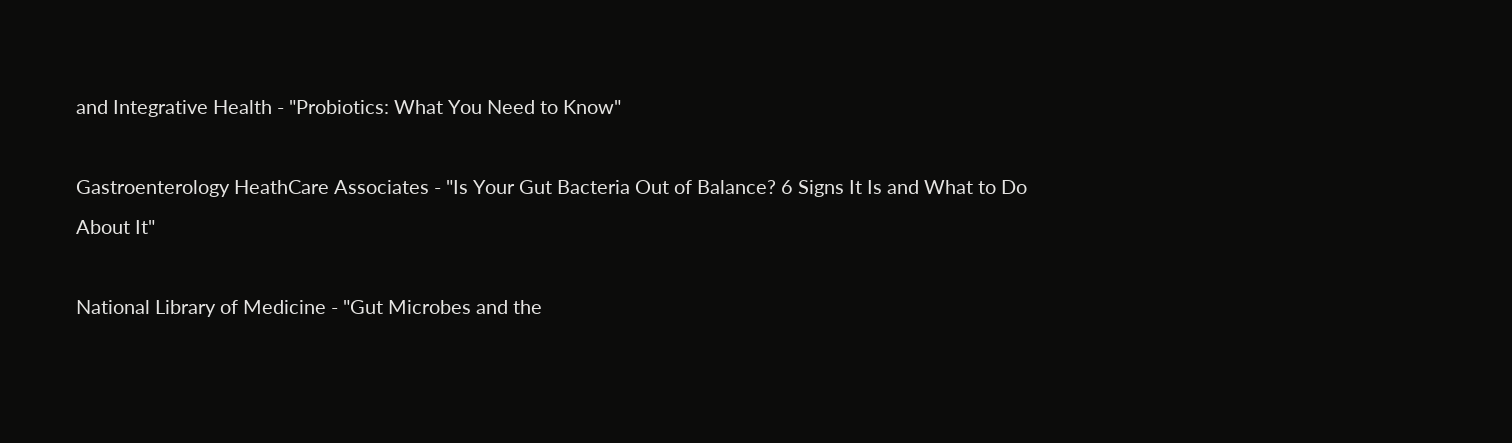and Integrative Health - "Probiotics: What You Need to Know"

Gastroenterology HeathCare Associates - "Is Your Gut Bacteria Out of Balance? 6 Signs It Is and What to Do About It"

National Library of Medicine - "Gut Microbes and the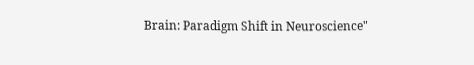Brain: Paradigm Shift in Neuroscience"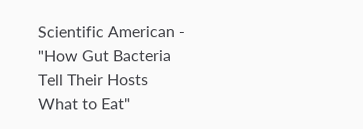Scientific American - "How Gut Bacteria Tell Their Hosts What to Eat"